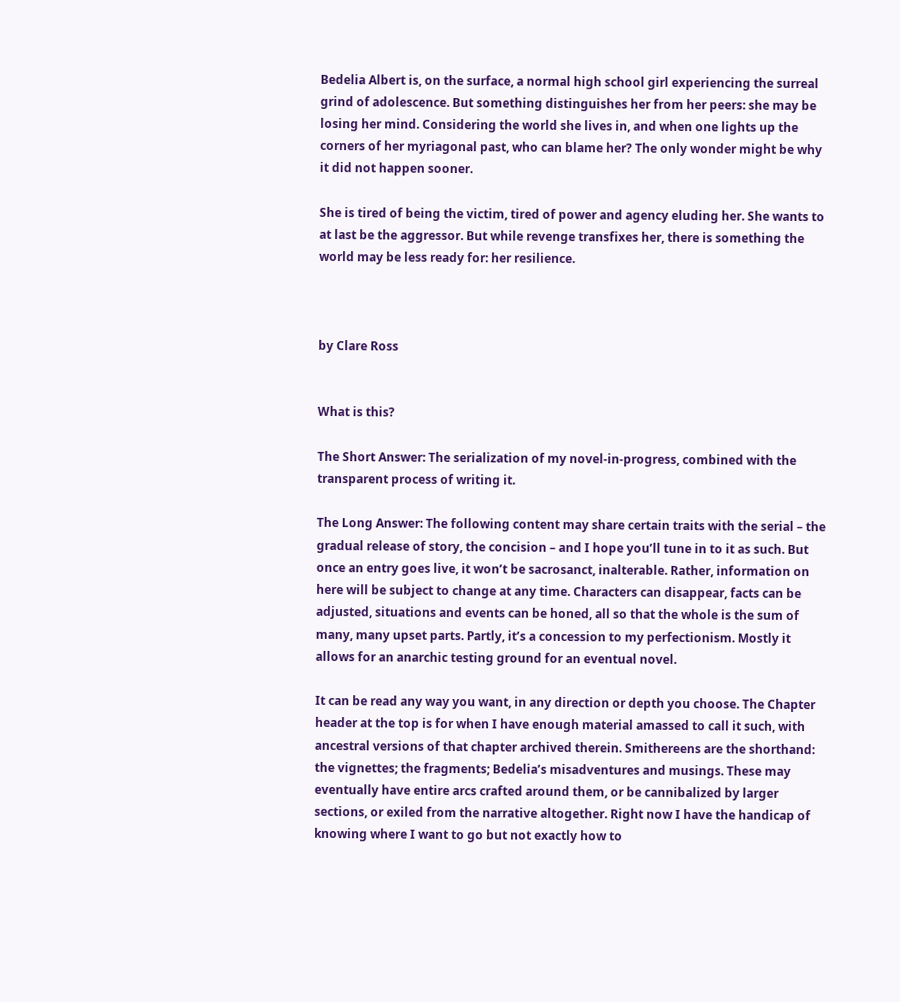Bedelia Albert is, on the surface, a normal high school girl experiencing the surreal grind of adolescence. But something distinguishes her from her peers: she may be losing her mind. Considering the world she lives in, and when one lights up the corners of her myriagonal past, who can blame her? The only wonder might be why it did not happen sooner.

She is tired of being the victim, tired of power and agency eluding her. She wants to at last be the aggressor. But while revenge transfixes her, there is something the world may be less ready for: her resilience.



by Clare Ross


What is this?

The Short Answer: The serialization of my novel-in-progress, combined with the transparent process of writing it.

The Long Answer: The following content may share certain traits with the serial – the gradual release of story, the concision – and I hope you’ll tune in to it as such. But once an entry goes live, it won’t be sacrosanct, inalterable. Rather, information on here will be subject to change at any time. Characters can disappear, facts can be adjusted, situations and events can be honed, all so that the whole is the sum of many, many upset parts. Partly, it’s a concession to my perfectionism. Mostly it allows for an anarchic testing ground for an eventual novel.

It can be read any way you want, in any direction or depth you choose. The Chapter header at the top is for when I have enough material amassed to call it such, with ancestral versions of that chapter archived therein. Smithereens are the shorthand: the vignettes; the fragments; Bedelia’s misadventures and musings. These may eventually have entire arcs crafted around them, or be cannibalized by larger sections, or exiled from the narrative altogether. Right now I have the handicap of knowing where I want to go but not exactly how to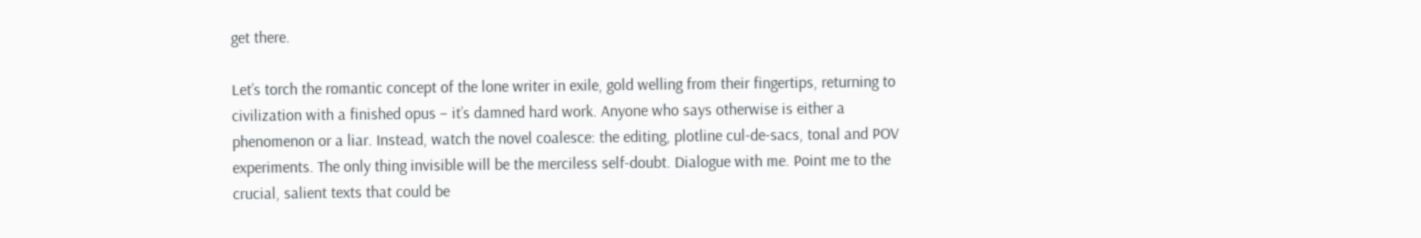get there.

Let’s torch the romantic concept of the lone writer in exile, gold welling from their fingertips, returning to civilization with a finished opus – it’s damned hard work. Anyone who says otherwise is either a phenomenon or a liar. Instead, watch the novel coalesce: the editing, plotline cul-de-sacs, tonal and POV experiments. The only thing invisible will be the merciless self-doubt. Dialogue with me. Point me to the crucial, salient texts that could be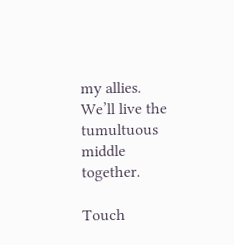my allies. We’ll live the tumultuous middle together.

Touch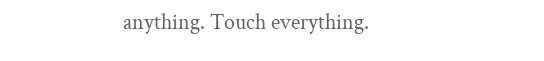anything. Touch everything.